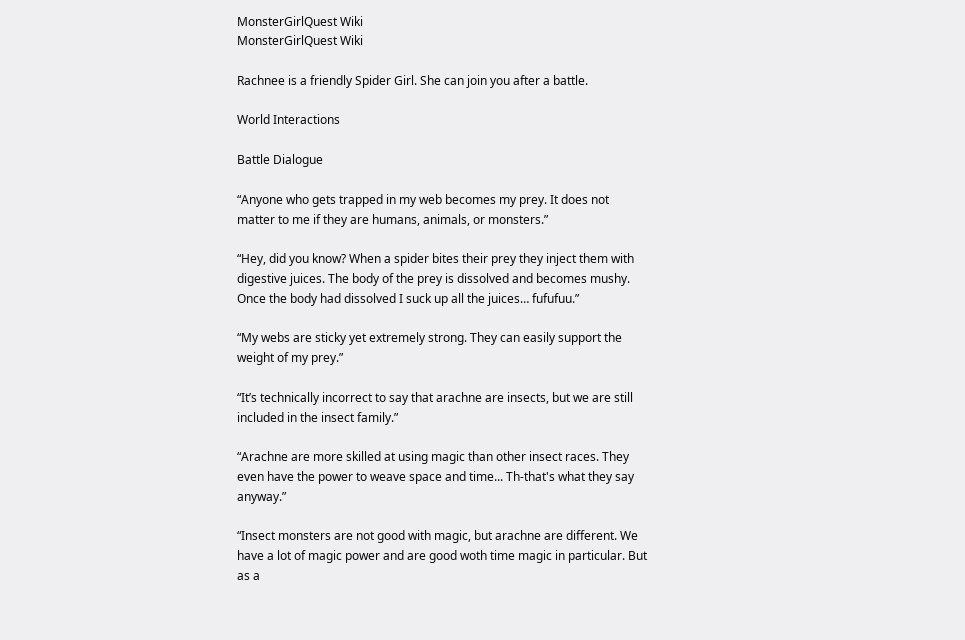MonsterGirlQuest Wiki
MonsterGirlQuest Wiki

Rachnee is a friendly Spider Girl. She can join you after a battle.

World Interactions

Battle Dialogue

“Anyone who gets trapped in my web becomes my prey. It does not matter to me if they are humans, animals, or monsters.”

“Hey, did you know? When a spider bites their prey they inject them with digestive juices. The body of the prey is dissolved and becomes mushy. Once the body had dissolved I suck up all the juices… fufufuu.”

“My webs are sticky yet extremely strong. They can easily support the weight of my prey.”

“It’s technically incorrect to say that arachne are insects, but we are still included in the insect family.”

“Arachne are more skilled at using magic than other insect races. They even have the power to weave space and time... Th-that's what they say anyway.”

“Insect monsters are not good with magic, but arachne are different. We have a lot of magic power and are good woth time magic in particular. But as a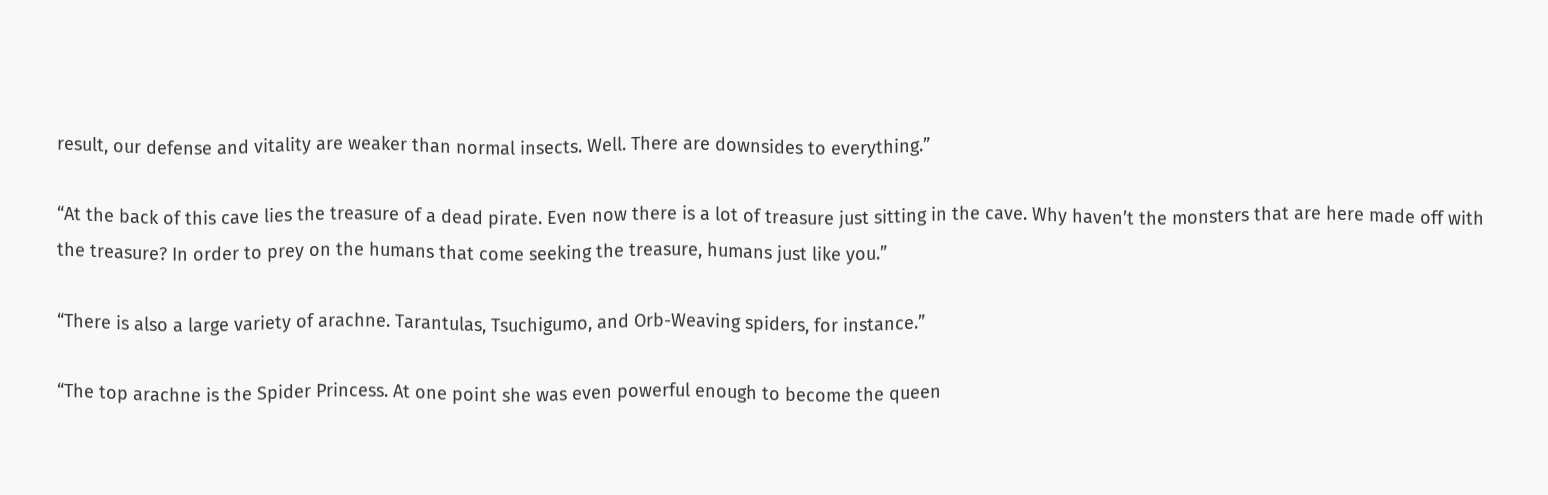result, our defense and vitality are weaker than normal insects. Well. There are downsides to everything.”

“At the back of this cave lies the treasure of a dead pirate. Even now there is a lot of treasure just sitting in the cave. Why haven’t the monsters that are here made off with the treasure? In order to prey on the humans that come seeking the treasure, humans just like you.”

“There is also a large variety of arachne. Tarantulas, Tsuchigumo, and Orb-Weaving spiders, for instance.”

“The top arachne is the Spider Princess. At one point she was even powerful enough to become the queen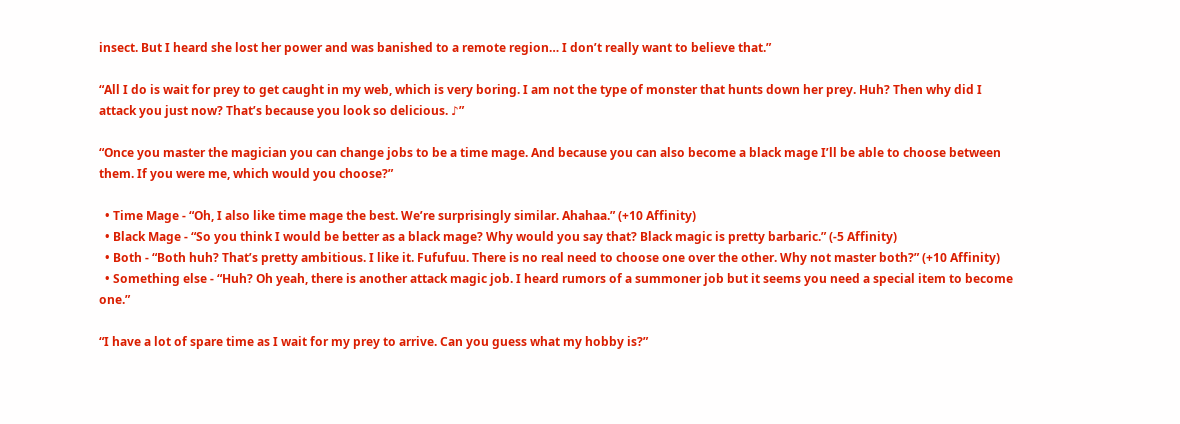insect. But I heard she lost her power and was banished to a remote region… I don’t really want to believe that.”

“All I do is wait for prey to get caught in my web, which is very boring. I am not the type of monster that hunts down her prey. Huh? Then why did I attack you just now? That’s because you look so delicious. ♪”

“Once you master the magician you can change jobs to be a time mage. And because you can also become a black mage I’ll be able to choose between them. If you were me, which would you choose?”

  • Time Mage - “Oh, I also like time mage the best. We’re surprisingly similar. Ahahaa.” (+10 Affinity)
  • Black Mage - “So you think I would be better as a black mage? Why would you say that? Black magic is pretty barbaric.” (-5 Affinity)
  • Both - “Both huh? That’s pretty ambitious. I like it. Fufufuu. There is no real need to choose one over the other. Why not master both?” (+10 Affinity)
  • Something else - “Huh? Oh yeah, there is another attack magic job. I heard rumors of a summoner job but it seems you need a special item to become one.”

“I have a lot of spare time as I wait for my prey to arrive. Can you guess what my hobby is?”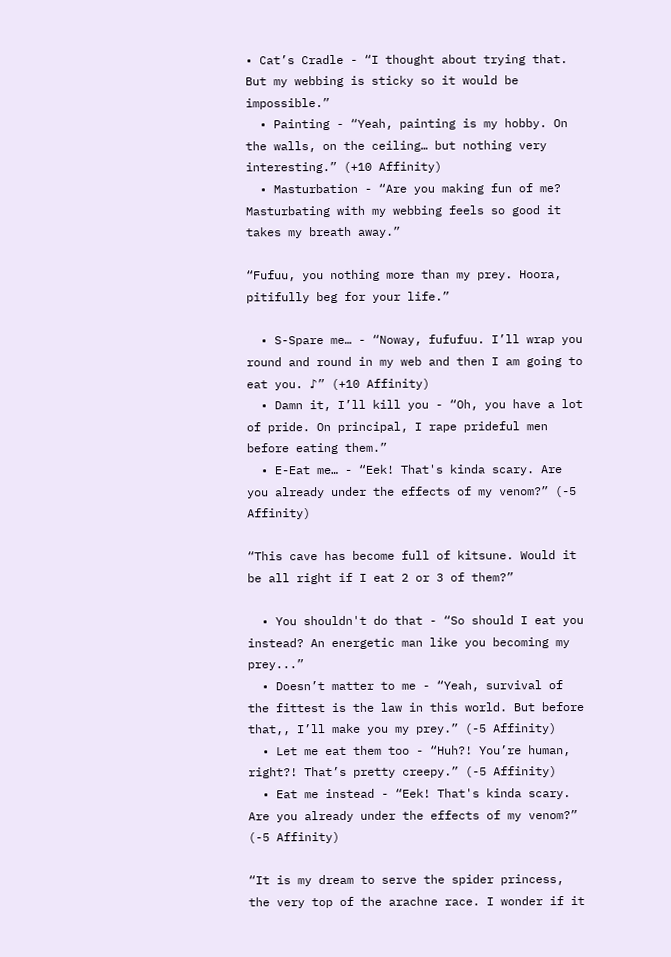• Cat’s Cradle - “I thought about trying that. But my webbing is sticky so it would be impossible.”
  • Painting - “Yeah, painting is my hobby. On the walls, on the ceiling… but nothing very interesting.” (+10 Affinity)
  • Masturbation - “Are you making fun of me? Masturbating with my webbing feels so good it takes my breath away.”

“Fufuu, you nothing more than my prey. Hoora, pitifully beg for your life.”

  • S-Spare me… - “Noway, fufufuu. I’ll wrap you round and round in my web and then I am going to eat you. ♪” (+10 Affinity)
  • Damn it, I’ll kill you - “Oh, you have a lot of pride. On principal, I rape prideful men before eating them.”
  • E-Eat me… - “Eek! That's kinda scary. Are you already under the effects of my venom?” (-5 Affinity)

“This cave has become full of kitsune. Would it be all right if I eat 2 or 3 of them?”

  • You shouldn't do that - “So should I eat you instead? An energetic man like you becoming my prey...”
  • Doesn’t matter to me - “Yeah, survival of the fittest is the law in this world. But before that,, I’ll make you my prey.” (-5 Affinity)
  • Let me eat them too - “Huh?! You’re human, right?! That’s pretty creepy.” (-5 Affinity)
  • Eat me instead - “Eek! That's kinda scary. Are you already under the effects of my venom?” (-5 Affinity)

“It is my dream to serve the spider princess, the very top of the arachne race. I wonder if it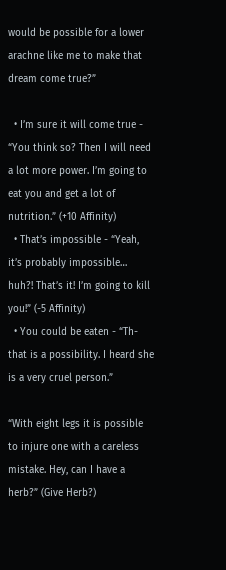would be possible for a lower arachne like me to make that dream come true?”

  • I’m sure it will come true - “You think so? Then I will need a lot more power. I’m going to eat you and get a lot of nutrition.” (+10 Affinity)
  • That’s impossible - “Yeah, it’s probably impossible… huh?! That’s it! I’m going to kill you!” (-5 Affinity)
  • You could be eaten - “Th-that is a possibility. I heard she is a very cruel person.”

“With eight legs it is possible to injure one with a careless mistake. Hey, can I have a herb?” (Give Herb?)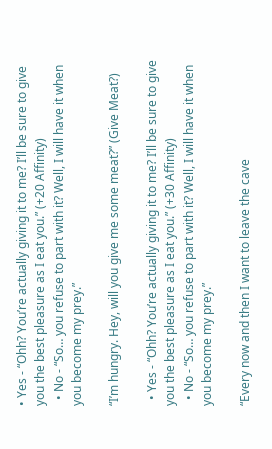• Yes - “Ohh? You’re actually giving it to me? I’ll be sure to give you the best pleasure as I eat you.” (+20 Affinity)
  • No - “So… you refuse to part with it? Well, I will have it when you become my prey.”

“I’m hungry. Hey, will you give me some meat?” (Give Meat?)

  • Yes - “Ohh? You’re actually giving it to me? I’ll be sure to give you the best pleasure as I eat you.” (+30 Affinity)
  • No - “So… you refuse to part with it? Well, I will have it when you become my prey.”

“Every now and then I want to leave the cave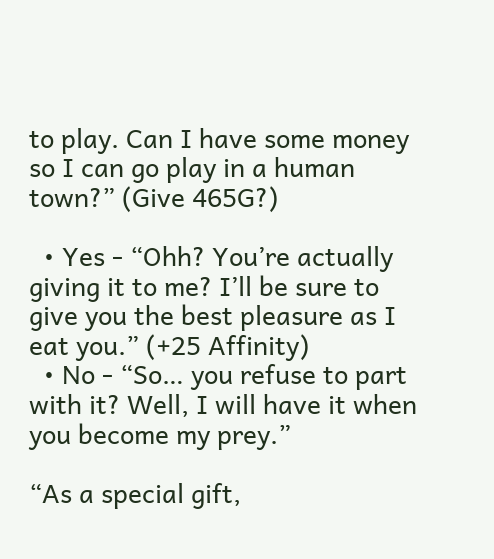to play. Can I have some money so I can go play in a human town?” (Give 465G?)

  • Yes - “Ohh? You’re actually giving it to me? I’ll be sure to give you the best pleasure as I eat you.” (+25 Affinity)
  • No - “So… you refuse to part with it? Well, I will have it when you become my prey.”

“As a special gift,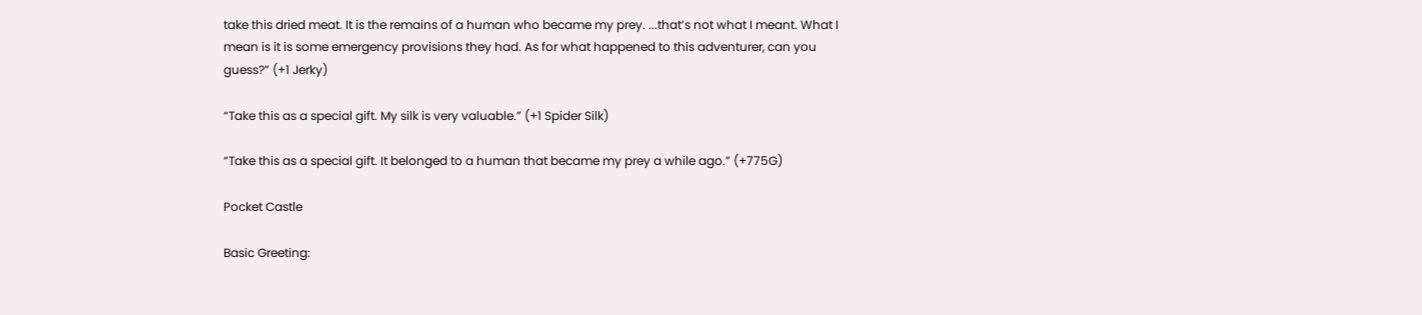take this dried meat. It is the remains of a human who became my prey. ...that’s not what I meant. What I mean is it is some emergency provisions they had. As for what happened to this adventurer, can you guess?” (+1 Jerky)

“Take this as a special gift. My silk is very valuable.” (+1 Spider Silk)

“Take this as a special gift. It belonged to a human that became my prey a while ago.” (+775G)

Pocket Castle

Basic Greeting: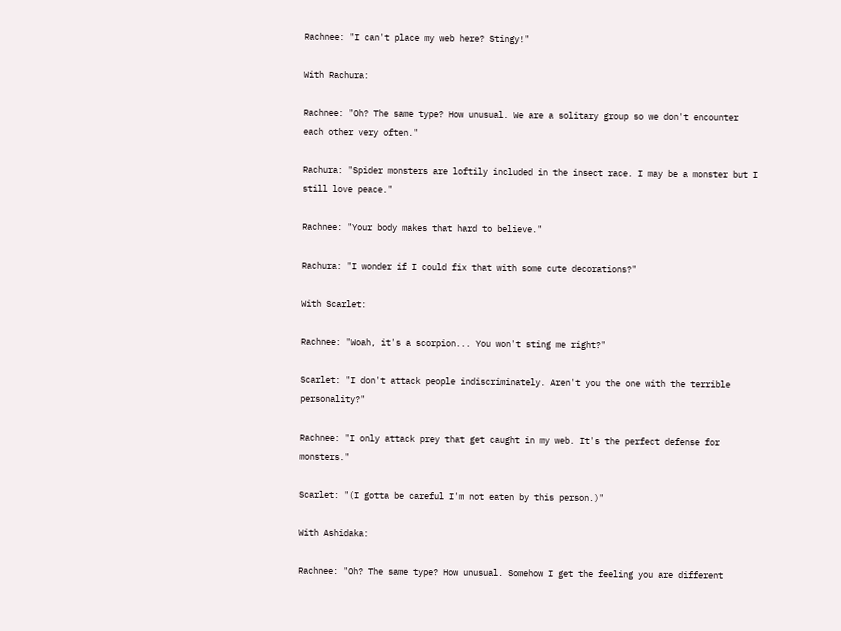Rachnee: "I can't place my web here? Stingy!"

With Rachura:

Rachnee: "Oh? The same type? How unusual. We are a solitary group so we don't encounter each other very often."

Rachura: "Spider monsters are loftily included in the insect race. I may be a monster but I still love peace."

Rachnee: "Your body makes that hard to believe."

Rachura: "I wonder if I could fix that with some cute decorations?"

With Scarlet:

Rachnee: "Woah, it's a scorpion... You won't sting me right?"

Scarlet: "I don't attack people indiscriminately. Aren't you the one with the terrible personality?"

Rachnee: "I only attack prey that get caught in my web. It's the perfect defense for monsters."

Scarlet: "(I gotta be careful I'm not eaten by this person.)"

With Ashidaka:

Rachnee: "Oh? The same type? How unusual. Somehow I get the feeling you are different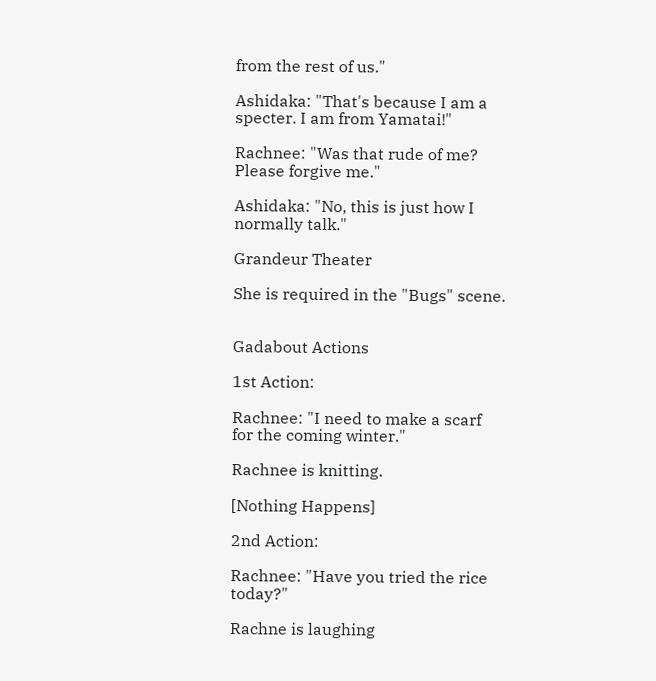from the rest of us."

Ashidaka: "That's because I am a specter. I am from Yamatai!"

Rachnee: "Was that rude of me? Please forgive me."

Ashidaka: "No, this is just how I normally talk."

Grandeur Theater

She is required in the "Bugs" scene.


Gadabout Actions

1st Action:

Rachnee: "I need to make a scarf for the coming winter."

Rachnee is knitting.

[Nothing Happens]

2nd Action:

Rachnee: "Have you tried the rice today?"

Rachne is laughing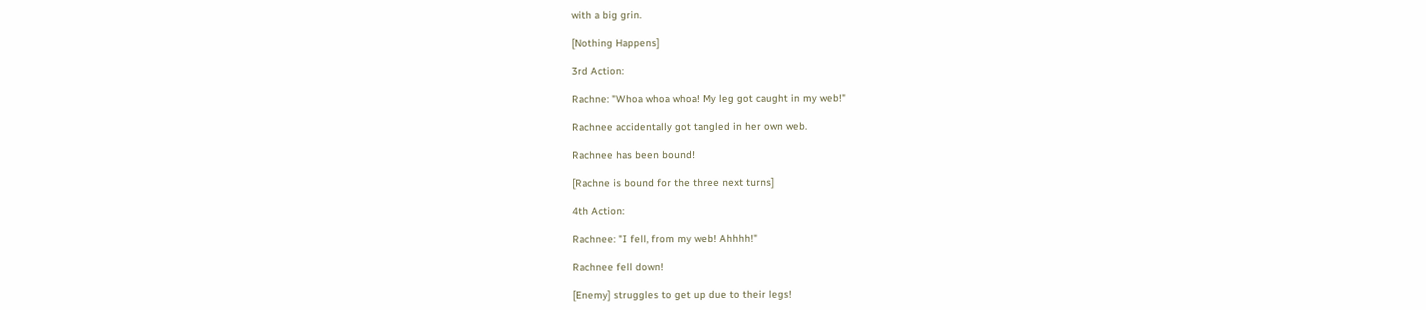with a big grin.

[Nothing Happens]

3rd Action:

Rachne: "Whoa whoa whoa! My leg got caught in my web!"

Rachnee accidentally got tangled in her own web.

Rachnee has been bound!

[Rachne is bound for the three next turns]

4th Action:

Rachnee: "I fell, from my web! Ahhhh!"

Rachnee fell down!

[Enemy] struggles to get up due to their legs!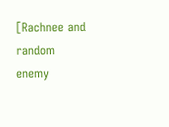[Rachnee and random enemy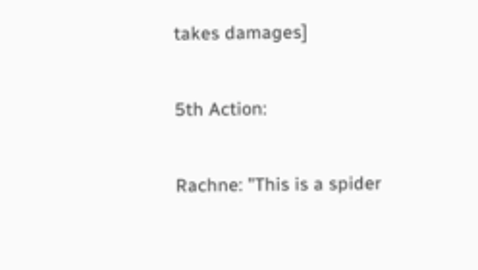takes damages]

5th Action:

Rachne: "This is a spider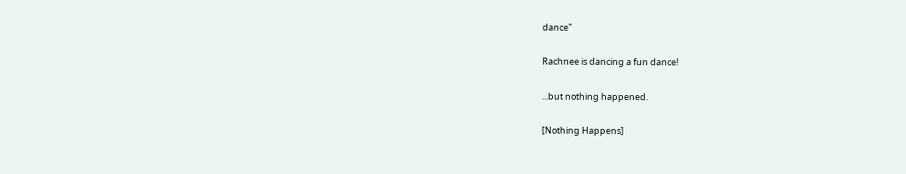dance"

Rachnee is dancing a fun dance!

...but nothing happened.

[Nothing Happens]